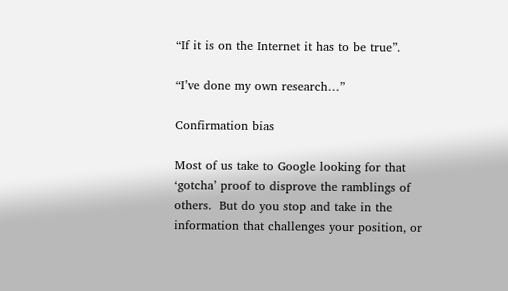“If it is on the Internet it has to be true”.

“I’ve done my own research…”

Confirmation bias

Most of us take to Google looking for that ‘gotcha’ proof to disprove the ramblings of others.  But do you stop and take in the information that challenges your position, or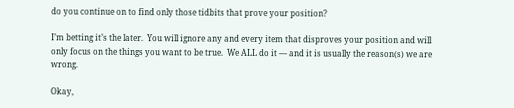do you continue on to find only those tidbits that prove your position?

I’m betting it’s the later.  You will ignore any and every item that disproves your position and will only focus on the things you want to be true.  We ALL do it — and it is usually the reason(s) we are wrong.

Okay,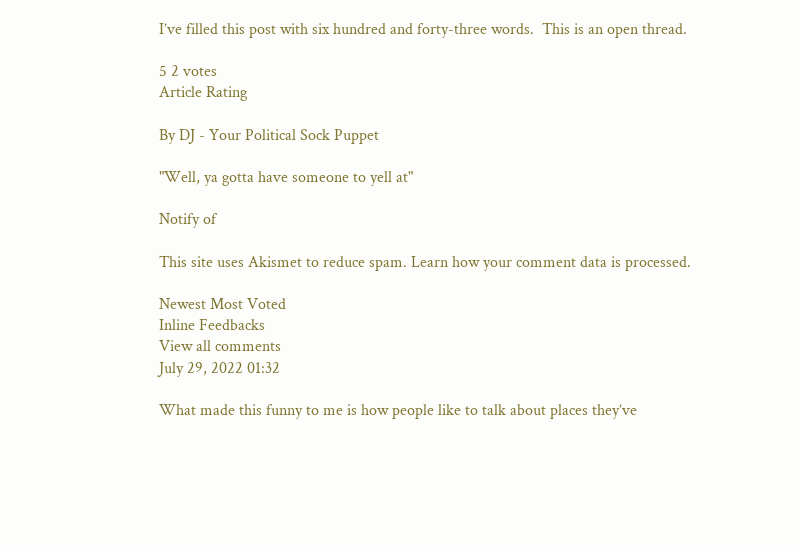I’ve filled this post with six hundred and forty-three words.  This is an open thread.

5 2 votes
Article Rating

By DJ - Your Political Sock Puppet

"Well, ya gotta have someone to yell at"

Notify of

This site uses Akismet to reduce spam. Learn how your comment data is processed.

Newest Most Voted
Inline Feedbacks
View all comments
July 29, 2022 01:32

What made this funny to me is how people like to talk about places they’ve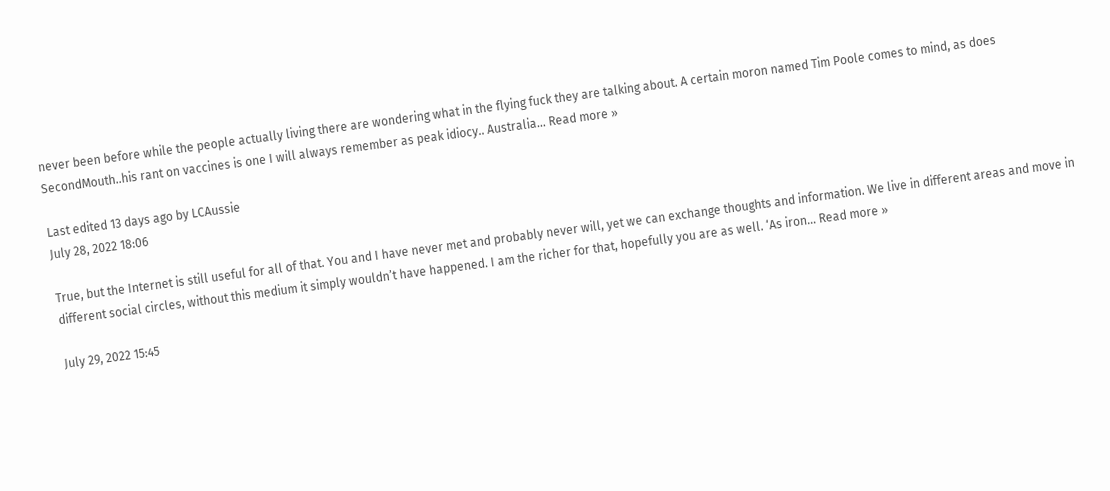never been before while the people actually living there are wondering what in the flying fuck they are talking about. A certain moron named Tim Poole comes to mind, as does SecondMouth..his rant on vaccines is one I will always remember as peak idiocy.. Australia… Read more »

Last edited 13 days ago by LCAussie
July 28, 2022 18:06

True, but the Internet is still useful for all of that. You and I have never met and probably never will, yet we can exchange thoughts and information. We live in different areas and move in different social circles, without this medium it simply wouldn’t have happened. I am the richer for that, hopefully you are as well. ‘As iron… Read more »

July 29, 2022 15:45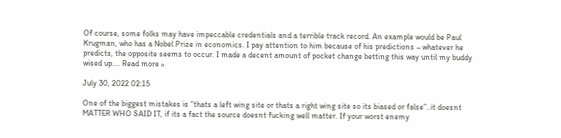Of course, some folks may have impeccable credentials and a terrible track record. An example would be Paul Krugman, who has a Nobel Prize in economics. I pay attention to him because of his predictions – whatever he predicts, the opposite seems to occur. I made a decent amount of pocket change betting this way until my buddy wised up.… Read more »

July 30, 2022 02:15

One of the biggest mistakes is “thats a left wing site or thats a right wing site so its biased or false”..it doesnt MATTER WHO SAID IT, if its a fact the source doesnt fucking well matter. If your worst enemy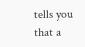tells you that a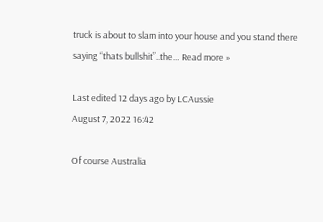truck is about to slam into your house and you stand there saying “thats bullshit”..the… Read more »

Last edited 12 days ago by LCAussie
August 7, 2022 16:42

Of course Australia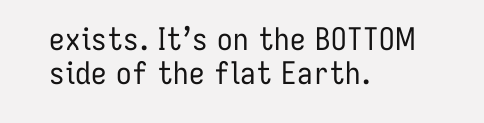exists. It’s on the BOTTOM side of the flat Earth.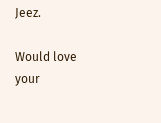Jeez.

Would love your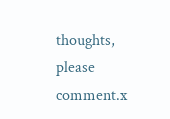thoughts, please comment.x